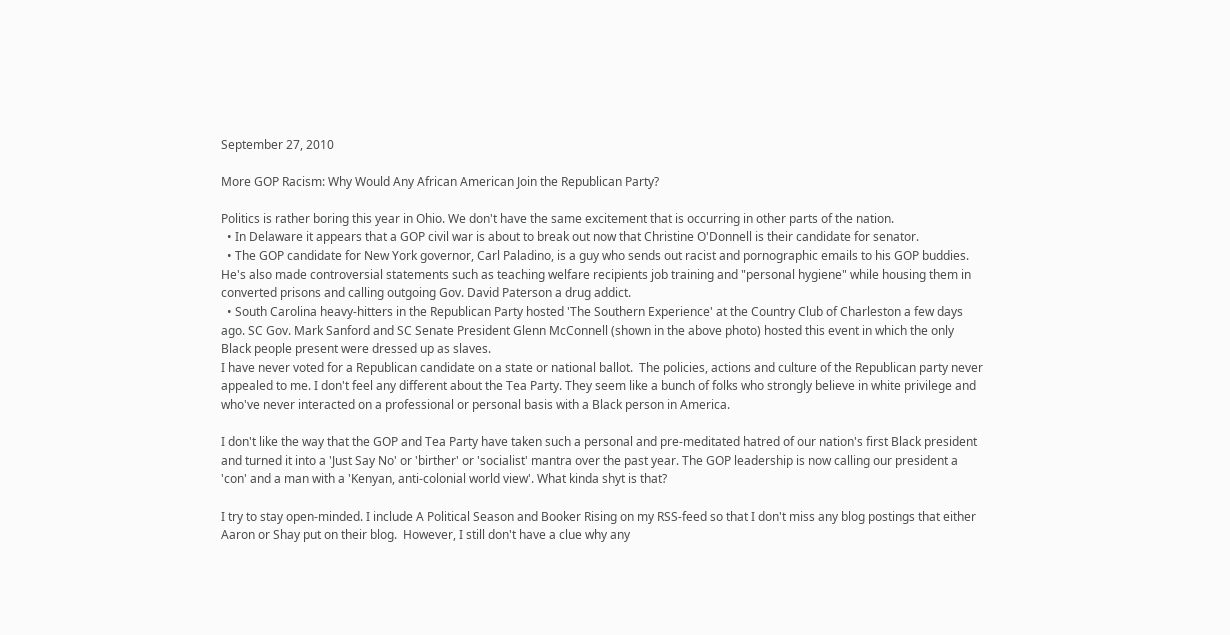September 27, 2010

More GOP Racism: Why Would Any African American Join the Republican Party?

Politics is rather boring this year in Ohio. We don't have the same excitement that is occurring in other parts of the nation.
  • In Delaware it appears that a GOP civil war is about to break out now that Christine O'Donnell is their candidate for senator.
  • The GOP candidate for New York governor, Carl Paladino, is a guy who sends out racist and pornographic emails to his GOP buddies. He's also made controversial statements such as teaching welfare recipients job training and "personal hygiene" while housing them in converted prisons and calling outgoing Gov. David Paterson a drug addict.
  • South Carolina heavy-hitters in the Republican Party hosted 'The Southern Experience' at the Country Club of Charleston a few days ago. SC Gov. Mark Sanford and SC Senate President Glenn McConnell (shown in the above photo) hosted this event in which the only Black people present were dressed up as slaves.
I have never voted for a Republican candidate on a state or national ballot.  The policies, actions and culture of the Republican party never appealed to me. I don't feel any different about the Tea Party. They seem like a bunch of folks who strongly believe in white privilege and who've never interacted on a professional or personal basis with a Black person in America.

I don't like the way that the GOP and Tea Party have taken such a personal and pre-meditated hatred of our nation's first Black president and turned it into a 'Just Say No' or 'birther' or 'socialist' mantra over the past year. The GOP leadership is now calling our president a 'con' and a man with a 'Kenyan, anti-colonial world view'. What kinda shyt is that?

I try to stay open-minded. I include A Political Season and Booker Rising on my RSS-feed so that I don't miss any blog postings that either Aaron or Shay put on their blog.  However, I still don't have a clue why any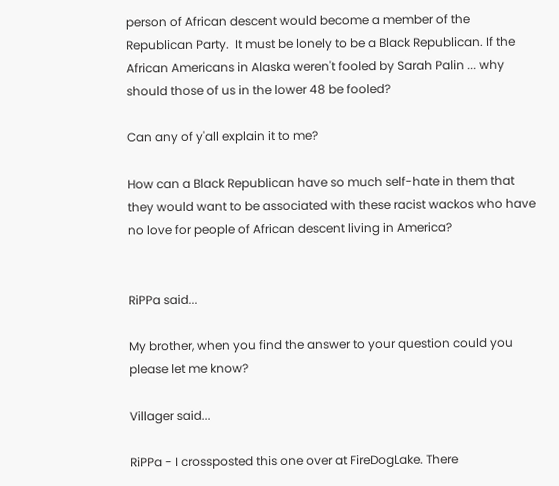person of African descent would become a member of the Republican Party.  It must be lonely to be a Black Republican. If the African Americans in Alaska weren't fooled by Sarah Palin ... why should those of us in the lower 48 be fooled?

Can any of y'all explain it to me?

How can a Black Republican have so much self-hate in them that they would want to be associated with these racist wackos who have no love for people of African descent living in America?


RiPPa said...

My brother, when you find the answer to your question could you please let me know?

Villager said...

RiPPa - I crossposted this one over at FireDogLake. There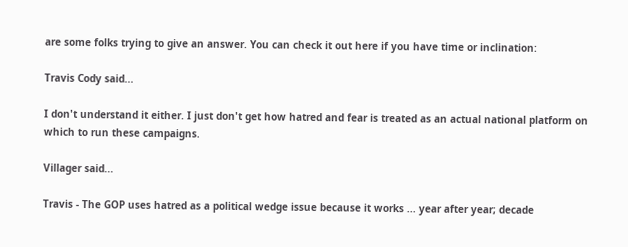are some folks trying to give an answer. You can check it out here if you have time or inclination:

Travis Cody said...

I don't understand it either. I just don't get how hatred and fear is treated as an actual national platform on which to run these campaigns.

Villager said...

Travis - The GOP uses hatred as a political wedge issue because it works ... year after year; decade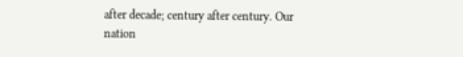after decade; century after century. Our nation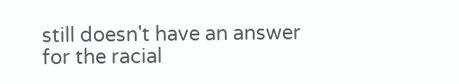still doesn't have an answer for the racial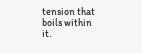tension that boils within it.